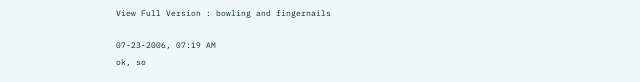View Full Version : bowling and fingernails

07-23-2006, 07:19 AM
ok, so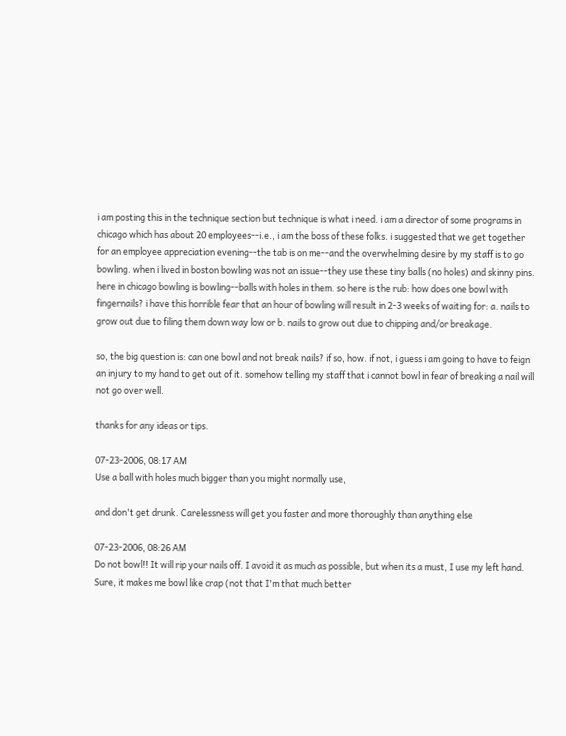i am posting this in the technique section but technique is what i need. i am a director of some programs in chicago which has about 20 employees--i.e., i am the boss of these folks. i suggested that we get together for an employee appreciation evening--the tab is on me--and the overwhelming desire by my staff is to go bowling. when i lived in boston bowling was not an issue--they use these tiny balls (no holes) and skinny pins. here in chicago bowling is bowling--balls with holes in them. so here is the rub: how does one bowl with fingernails? i have this horrible fear that an hour of bowling will result in 2-3 weeks of waiting for: a. nails to grow out due to filing them down way low or b. nails to grow out due to chipping and/or breakage.

so, the big question is: can one bowl and not break nails? if so, how. if not, i guess i am going to have to feign an injury to my hand to get out of it. somehow telling my staff that i cannot bowl in fear of breaking a nail will not go over well.

thanks for any ideas or tips.

07-23-2006, 08:17 AM
Use a ball with holes much bigger than you might normally use,

and don't get drunk. Carelessness will get you faster and more thoroughly than anything else

07-23-2006, 08:26 AM
Do not bowl!! It will rip your nails off. I avoid it as much as possible, but when its a must, I use my left hand. Sure, it makes me bowl like crap (not that I'm that much better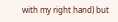with my right hand) but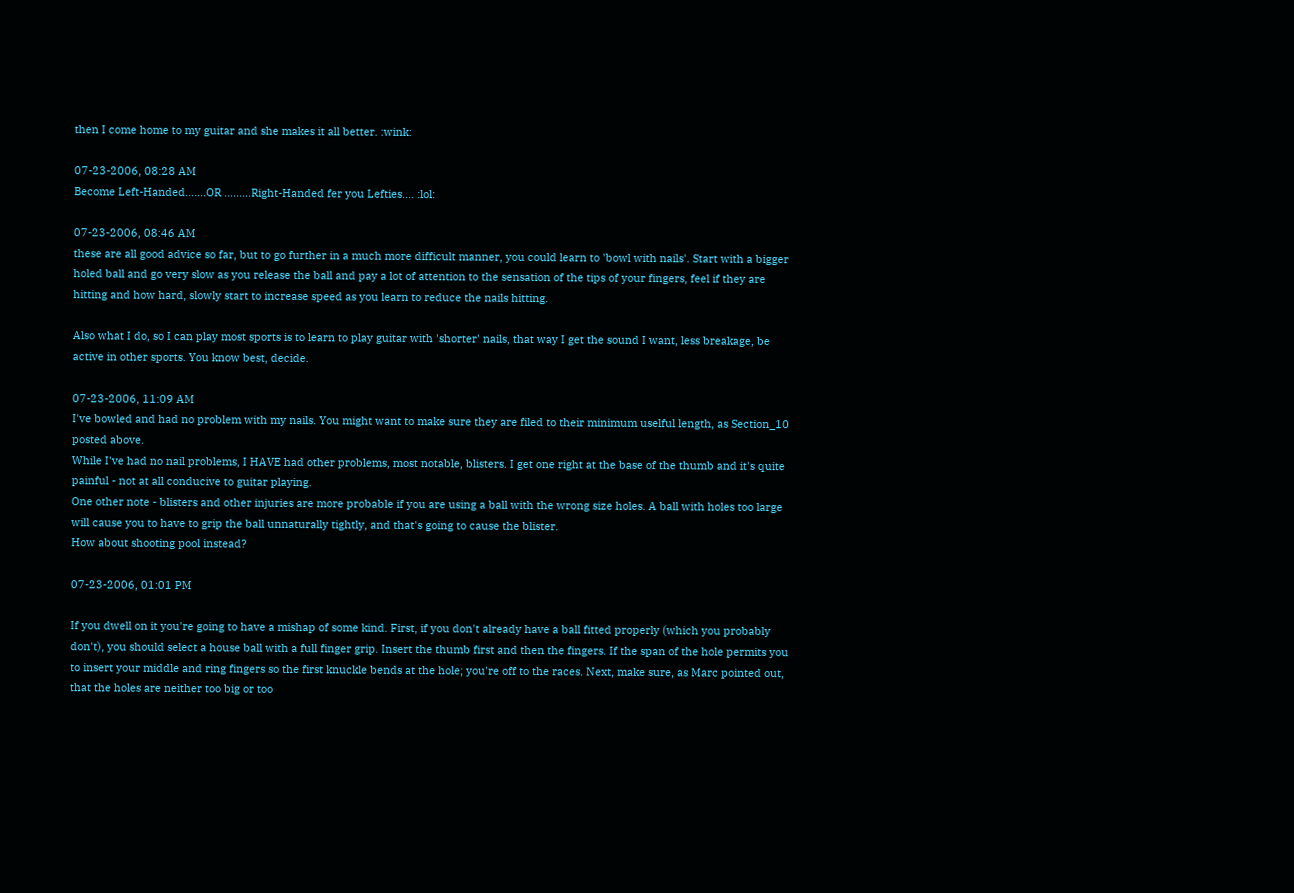then I come home to my guitar and she makes it all better. :wink:

07-23-2006, 08:28 AM
Become Left-Handed.......OR .........Right-Handed fer you Lefties.... :lol:

07-23-2006, 08:46 AM
these are all good advice so far, but to go further in a much more difficult manner, you could learn to 'bowl with nails'. Start with a bigger holed ball and go very slow as you release the ball and pay a lot of attention to the sensation of the tips of your fingers, feel if they are hitting and how hard, slowly start to increase speed as you learn to reduce the nails hitting.

Also what I do, so I can play most sports is to learn to play guitar with 'shorter' nails, that way I get the sound I want, less breakage, be active in other sports. You know best, decide.

07-23-2006, 11:09 AM
I've bowled and had no problem with my nails. You might want to make sure they are filed to their minimum uselful length, as Section_10 posted above.
While I've had no nail problems, I HAVE had other problems, most notable, blisters. I get one right at the base of the thumb and it's quite painful - not at all conducive to guitar playing.
One other note - blisters and other injuries are more probable if you are using a ball with the wrong size holes. A ball with holes too large will cause you to have to grip the ball unnaturally tightly, and that's going to cause the blister.
How about shooting pool instead?

07-23-2006, 01:01 PM

If you dwell on it you're going to have a mishap of some kind. First, if you don't already have a ball fitted properly (which you probably don't), you should select a house ball with a full finger grip. Insert the thumb first and then the fingers. If the span of the hole permits you to insert your middle and ring fingers so the first knuckle bends at the hole; you're off to the races. Next, make sure, as Marc pointed out, that the holes are neither too big or too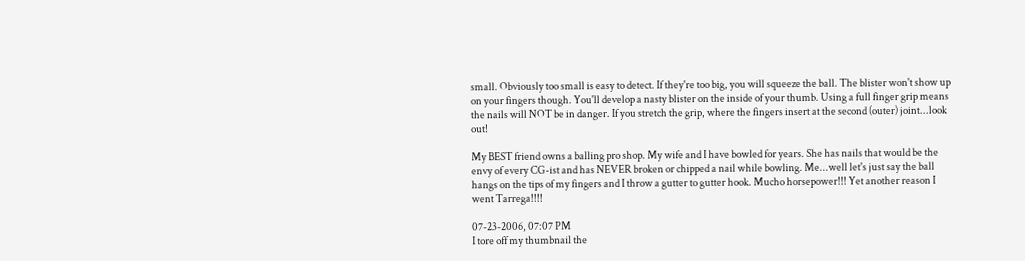small. Obviously too small is easy to detect. If they're too big, you will squeeze the ball. The blister won't show up on your fingers though. You'll develop a nasty blister on the inside of your thumb. Using a full finger grip means the nails will NOT be in danger. If you stretch the grip, where the fingers insert at the second (outer) joint...look out!

My BEST friend owns a balling pro shop. My wife and I have bowled for years. She has nails that would be the envy of every CG-ist and has NEVER broken or chipped a nail while bowling. Me...well let's just say the ball hangs on the tips of my fingers and I throw a gutter to gutter hook. Mucho horsepower!!! Yet another reason I went Tarrega!!!!

07-23-2006, 07:07 PM
I tore off my thumbnail the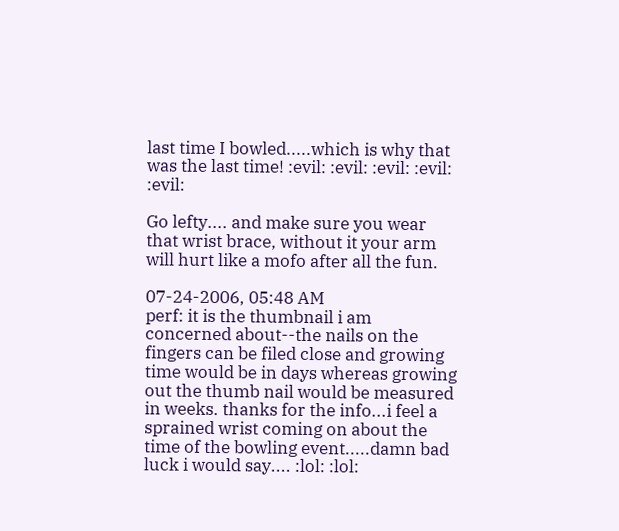last time I bowled.....which is why that was the last time! :evil: :evil: :evil: :evil: :evil:

Go lefty.... and make sure you wear that wrist brace, without it your arm will hurt like a mofo after all the fun.

07-24-2006, 05:48 AM
perf: it is the thumbnail i am concerned about--the nails on the fingers can be filed close and growing time would be in days whereas growing out the thumb nail would be measured in weeks. thanks for the info...i feel a sprained wrist coming on about the time of the bowling event.....damn bad luck i would say.... :lol: :lol: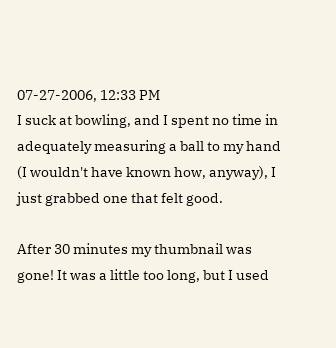07-27-2006, 12:33 PM
I suck at bowling, and I spent no time in adequately measuring a ball to my hand (I wouldn't have known how, anyway), I just grabbed one that felt good.

After 30 minutes my thumbnail was gone! It was a little too long, but I used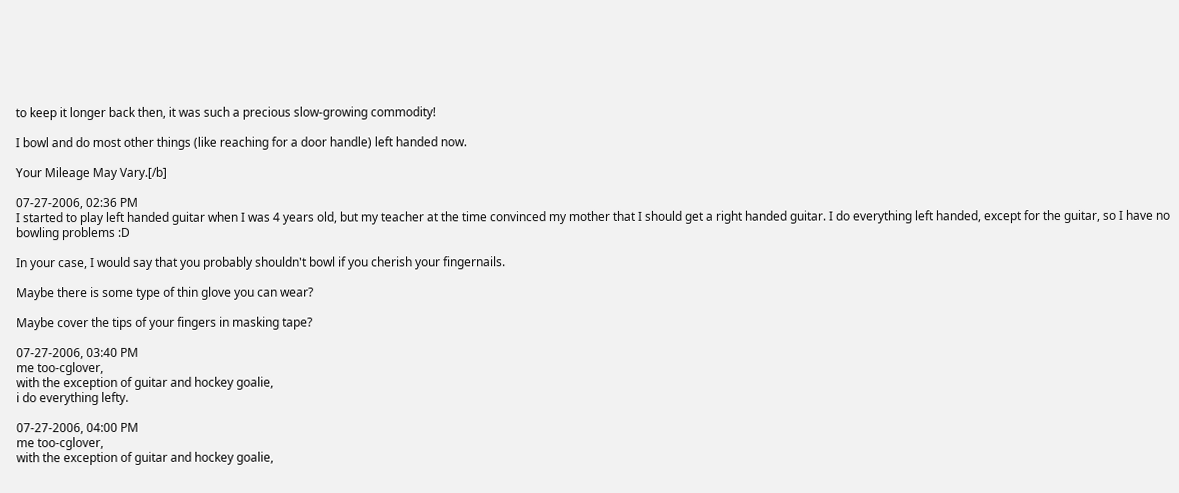to keep it longer back then, it was such a precious slow-growing commodity!

I bowl and do most other things (like reaching for a door handle) left handed now.

Your Mileage May Vary.[/b]

07-27-2006, 02:36 PM
I started to play left handed guitar when I was 4 years old, but my teacher at the time convinced my mother that I should get a right handed guitar. I do everything left handed, except for the guitar, so I have no bowling problems :D

In your case, I would say that you probably shouldn't bowl if you cherish your fingernails.

Maybe there is some type of thin glove you can wear?

Maybe cover the tips of your fingers in masking tape?

07-27-2006, 03:40 PM
me too-cglover,
with the exception of guitar and hockey goalie,
i do everything lefty.

07-27-2006, 04:00 PM
me too-cglover,
with the exception of guitar and hockey goalie,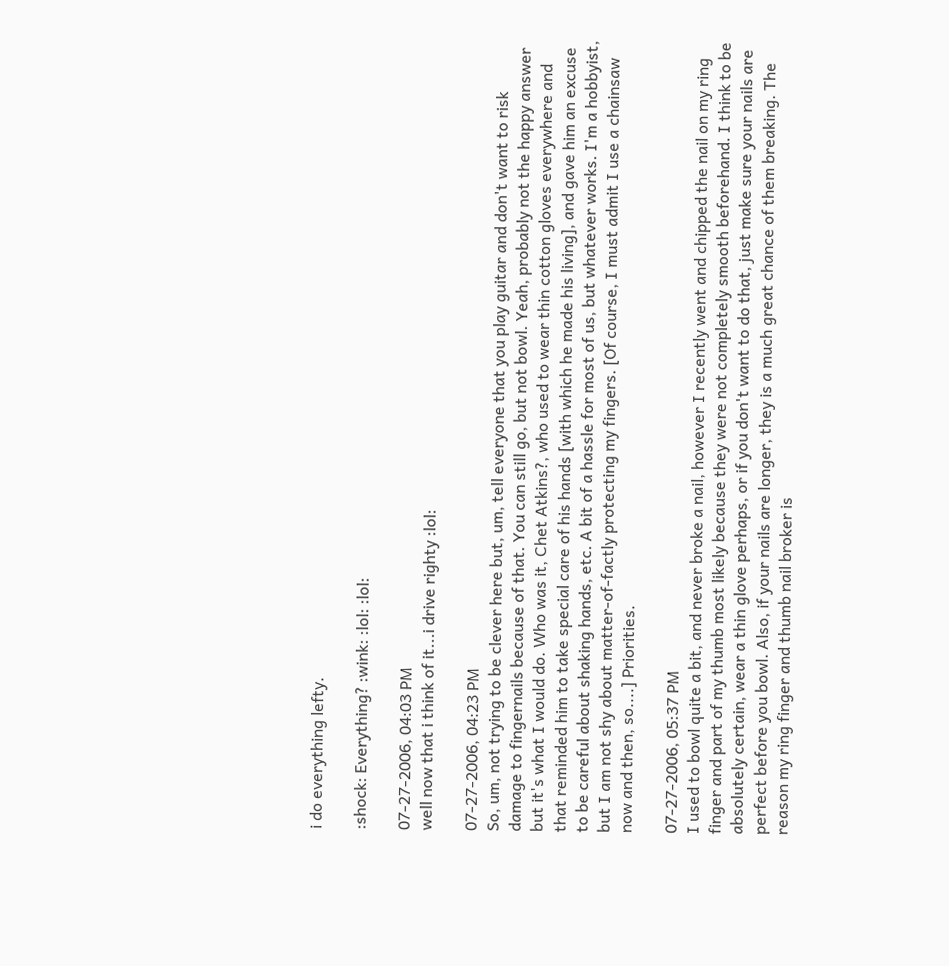i do everything lefty.

:shock: Everything? :wink: :lol: :lol:

07-27-2006, 04:03 PM
well now that i think of it...i drive righty :lol:

07-27-2006, 04:23 PM
So, um, not trying to be clever here but, um, tell everyone that you play guitar and don't want to risk damage to fingernails because of that. You can still go, but not bowl. Yeah, probably not the happy answer but it's what I would do. Who was it, Chet Atkins?, who used to wear thin cotton gloves everywhere and that reminded him to take special care of his hands [with which he made his living], and gave him an excuse to be careful about shaking hands, etc. A bit of a hassle for most of us, but whatever works. I'm a hobbyist, but I am not shy about matter-of-factly protecting my fingers. [Of course, I must admit I use a chainsaw now and then, so....] Priorities.

07-27-2006, 05:37 PM
I used to bowl quite a bit, and never broke a nail, however I recently went and chipped the nail on my ring finger and part of my thumb most likely because they were not completely smooth beforehand. I think to be absolutely certain, wear a thin glove perhaps, or if you don't want to do that, just make sure your nails are perfect before you bowl. Also, if your nails are longer, they is a much great chance of them breaking. The reason my ring finger and thumb nail broker is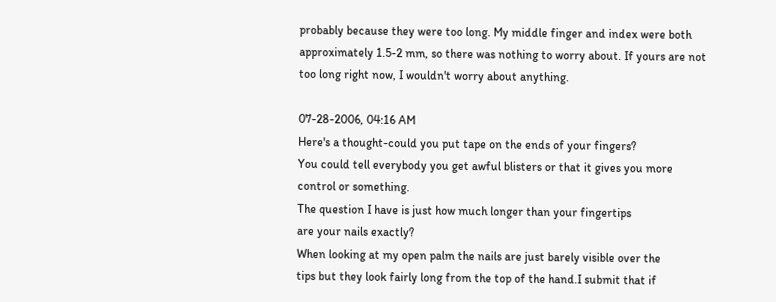probably because they were too long. My middle finger and index were both approximately 1.5-2 mm, so there was nothing to worry about. If yours are not too long right now, I wouldn't worry about anything.

07-28-2006, 04:16 AM
Here's a thought-could you put tape on the ends of your fingers?
You could tell everybody you get awful blisters or that it gives you more
control or something.
The question I have is just how much longer than your fingertips
are your nails exactly?
When looking at my open palm the nails are just barely visible over the
tips but they look fairly long from the top of the hand.I submit that if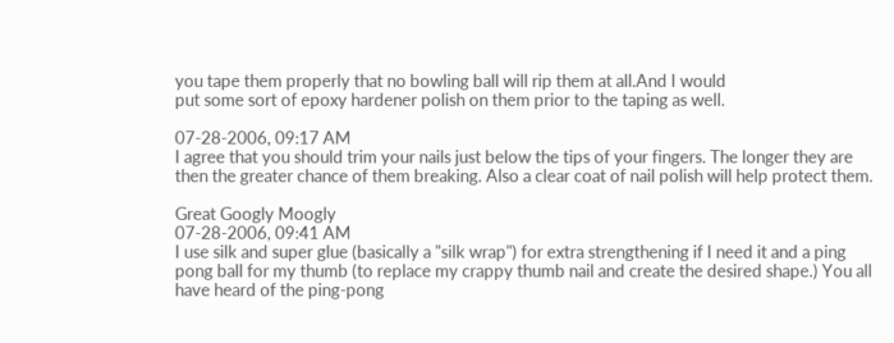you tape them properly that no bowling ball will rip them at all.And I would
put some sort of epoxy hardener polish on them prior to the taping as well.

07-28-2006, 09:17 AM
I agree that you should trim your nails just below the tips of your fingers. The longer they are then the greater chance of them breaking. Also a clear coat of nail polish will help protect them.

Great Googly Moogly
07-28-2006, 09:41 AM
I use silk and super glue (basically a "silk wrap") for extra strengthening if I need it and a ping pong ball for my thumb (to replace my crappy thumb nail and create the desired shape.) You all have heard of the ping-pong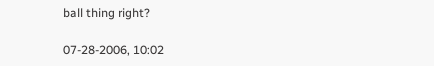ball thing right?

07-28-2006, 10:02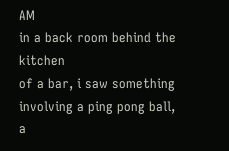AM
in a back room behind the kitchen
of a bar, i saw something involving a ping pong ball,
a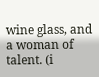wine glass, and a woman of talent. (i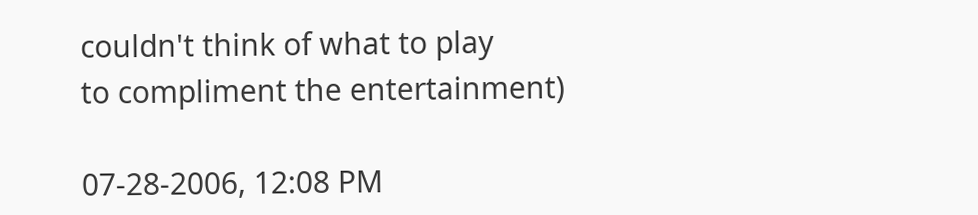couldn't think of what to play
to compliment the entertainment)

07-28-2006, 12:08 PM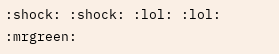:shock: :shock: :lol: :lol: :mrgreen: